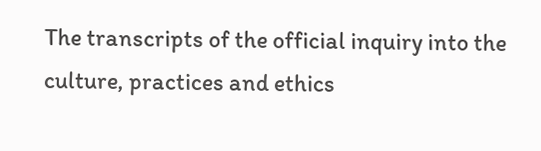The transcripts of the official inquiry into the culture, practices and ethics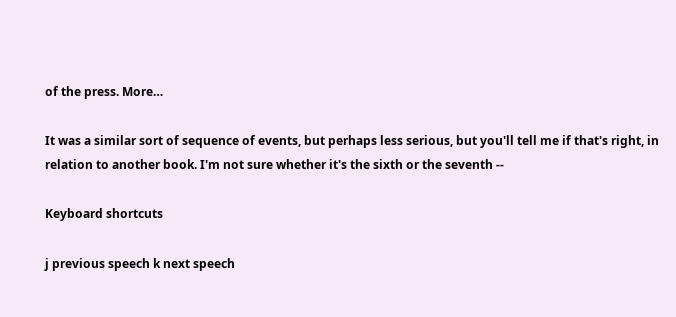of the press. More…

It was a similar sort of sequence of events, but perhaps less serious, but you'll tell me if that's right, in relation to another book. I'm not sure whether it's the sixth or the seventh --

Keyboard shortcuts

j previous speech k next speech